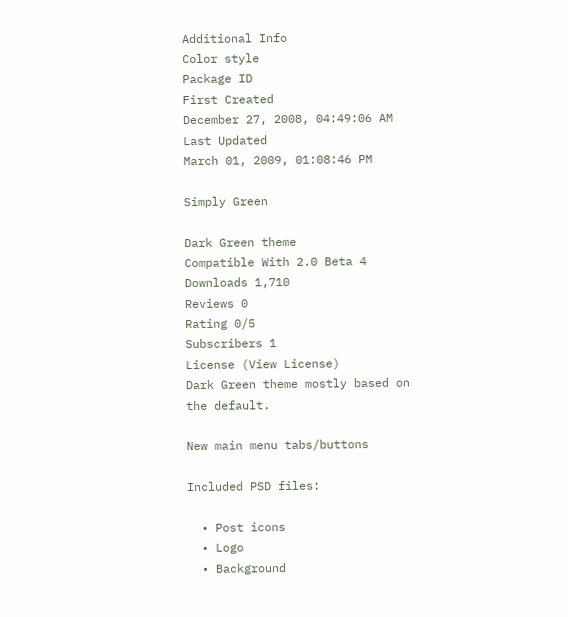Additional Info
Color style
Package ID
First Created
December 27, 2008, 04:49:06 AM
Last Updated
March 01, 2009, 01:08:46 PM

Simply Green

Dark Green theme
Compatible With 2.0 Beta 4
Downloads 1,710
Reviews 0
Rating 0/5
Subscribers 1
License (View License)
Dark Green theme mostly based on the default.

New main menu tabs/buttons

Included PSD files:

  • Post icons
  • Logo
  • Background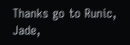Thanks go to Runic, Jade,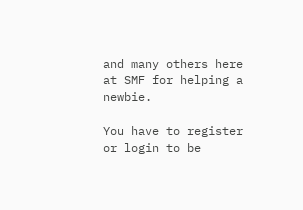and many others here at SMF for helping a newbie.

You have to register or login to be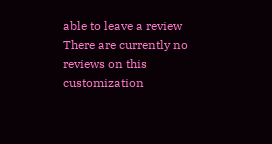able to leave a review
There are currently no reviews on this customization